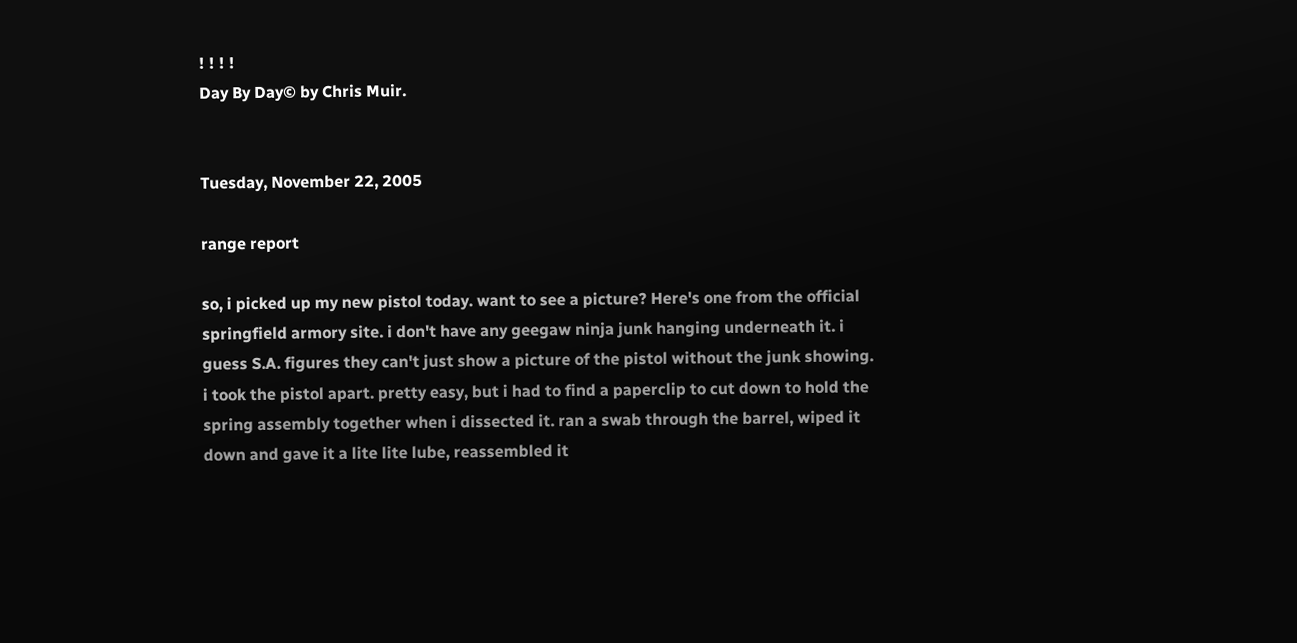! ! ! !
Day By Day© by Chris Muir.


Tuesday, November 22, 2005

range report

so, i picked up my new pistol today. want to see a picture? Here's one from the official springfield armory site. i don't have any geegaw ninja junk hanging underneath it. i guess S.A. figures they can't just show a picture of the pistol without the junk showing.
i took the pistol apart. pretty easy, but i had to find a paperclip to cut down to hold the spring assembly together when i dissected it. ran a swab through the barrel, wiped it down and gave it a lite lite lube, reassembled it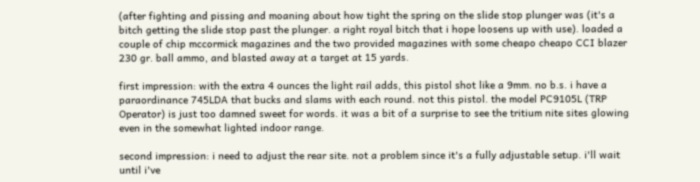(after fighting and pissing and moaning about how tight the spring on the slide stop plunger was (it's a bitch getting the slide stop past the plunger. a right royal bitch that i hope loosens up with use). loaded a couple of chip mccormick magazines and the two provided magazines with some cheapo cheapo CCI blazer 230 gr. ball ammo, and blasted away at a target at 15 yards.

first impression: with the extra 4 ounces the light rail adds, this pistol shot like a 9mm. no b.s. i have a paraordinance 745LDA that bucks and slams with each round. not this pistol. the model PC9105L (TRP Operator) is just too damned sweet for words. it was a bit of a surprise to see the tritium nite sites glowing even in the somewhat lighted indoor range.

second impression: i need to adjust the rear site. not a problem since it's a fully adjustable setup. i'll wait until i've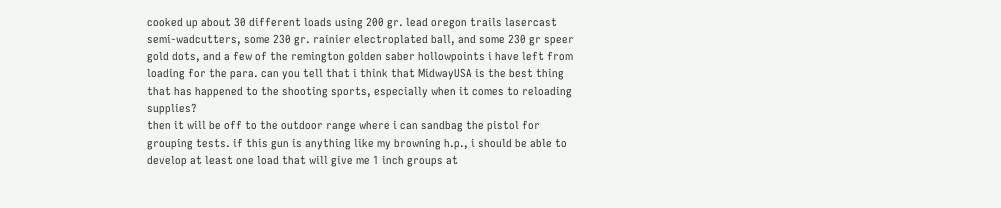cooked up about 30 different loads using 200 gr. lead oregon trails lasercast semi-wadcutters, some 230 gr. rainier electroplated ball, and some 230 gr speer gold dots, and a few of the remington golden saber hollowpoints i have left from loading for the para. can you tell that i think that MidwayUSA is the best thing that has happened to the shooting sports, especially when it comes to reloading supplies?
then it will be off to the outdoor range where i can sandbag the pistol for grouping tests. if this gun is anything like my browning h.p., i should be able to develop at least one load that will give me 1 inch groups at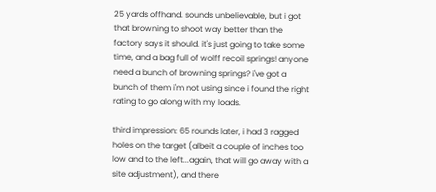25 yards offhand. sounds unbelievable, but i got that browning to shoot way better than the factory says it should. it's just going to take some time, and a bag full of wolff recoil springs! anyone need a bunch of browning springs? i've got a bunch of them i'm not using since i found the right rating to go along with my loads.

third impression: 65 rounds later, i had 3 ragged holes on the target (albeit a couple of inches too low and to the left...again, that will go away with a site adjustment), and there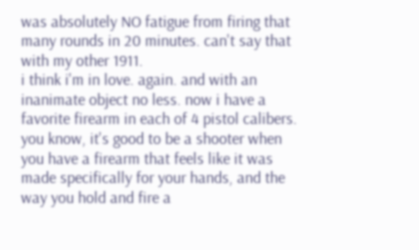was absolutely NO fatigue from firing that many rounds in 20 minutes. can't say that with my other 1911.
i think i'm in love. again. and with an inanimate object no less. now i have a favorite firearm in each of 4 pistol calibers.
you know, it's good to be a shooter when you have a firearm that feels like it was made specifically for your hands, and the way you hold and fire a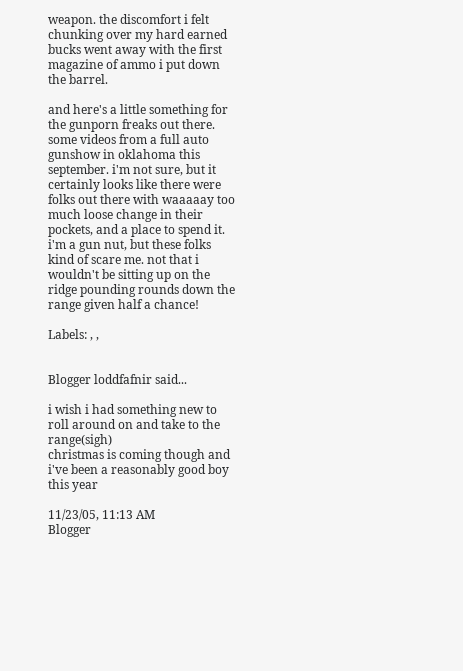weapon. the discomfort i felt chunking over my hard earned bucks went away with the first magazine of ammo i put down the barrel.

and here's a little something for the gunporn freaks out there. some videos from a full auto gunshow in oklahoma this september. i'm not sure, but it certainly looks like there were folks out there with waaaaay too much loose change in their pockets, and a place to spend it. i'm a gun nut, but these folks kind of scare me. not that i wouldn't be sitting up on the ridge pounding rounds down the range given half a chance!

Labels: , ,


Blogger loddfafnir said...

i wish i had something new to roll around on and take to the range(sigh)
christmas is coming though and i've been a reasonably good boy this year

11/23/05, 11:13 AM
Blogger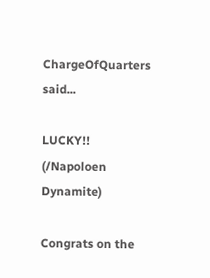ChargeOfQuarters said...

LUCKY!! (/Napoloen Dynamite)

Congrats on the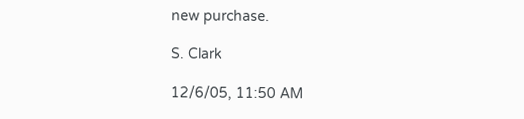new purchase.

S. Clark

12/6/05, 11:50 AM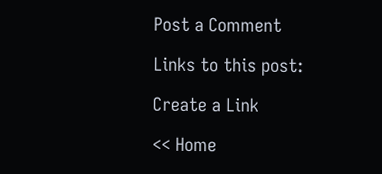Post a Comment

Links to this post:

Create a Link

<< Home